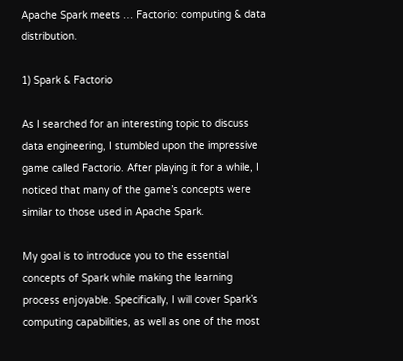Apache Spark meets … Factorio: computing & data distribution.

1) Spark & Factorio

As I searched for an interesting topic to discuss data engineering, I stumbled upon the impressive game called Factorio. After playing it for a while, I noticed that many of the game’s concepts were similar to those used in Apache Spark.

My goal is to introduce you to the essential concepts of Spark while making the learning process enjoyable. Specifically, I will cover Spark’s computing capabilities, as well as one of the most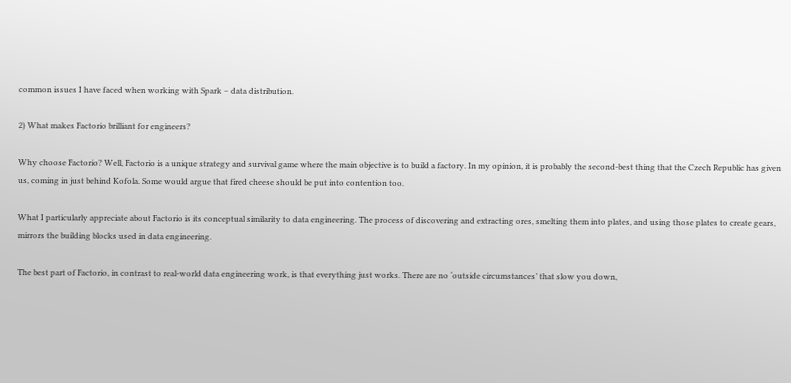common issues I have faced when working with Spark – data distribution.

2) What makes Factorio brilliant for engineers?

Why choose Factorio? Well, Factorio is a unique strategy and survival game where the main objective is to build a factory. In my opinion, it is probably the second-best thing that the Czech Republic has given us, coming in just behind Kofola. Some would argue that fired cheese should be put into contention too.

What I particularly appreciate about Factorio is its conceptual similarity to data engineering. The process of discovering and extracting ores, smelting them into plates, and using those plates to create gears, mirrors the building blocks used in data engineering.

The best part of Factorio, in contrast to real-world data engineering work, is that everything just works. There are no ‘outside circumstances’ that slow you down,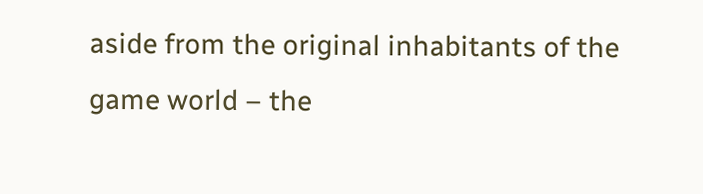aside from the original inhabitants of the game world – the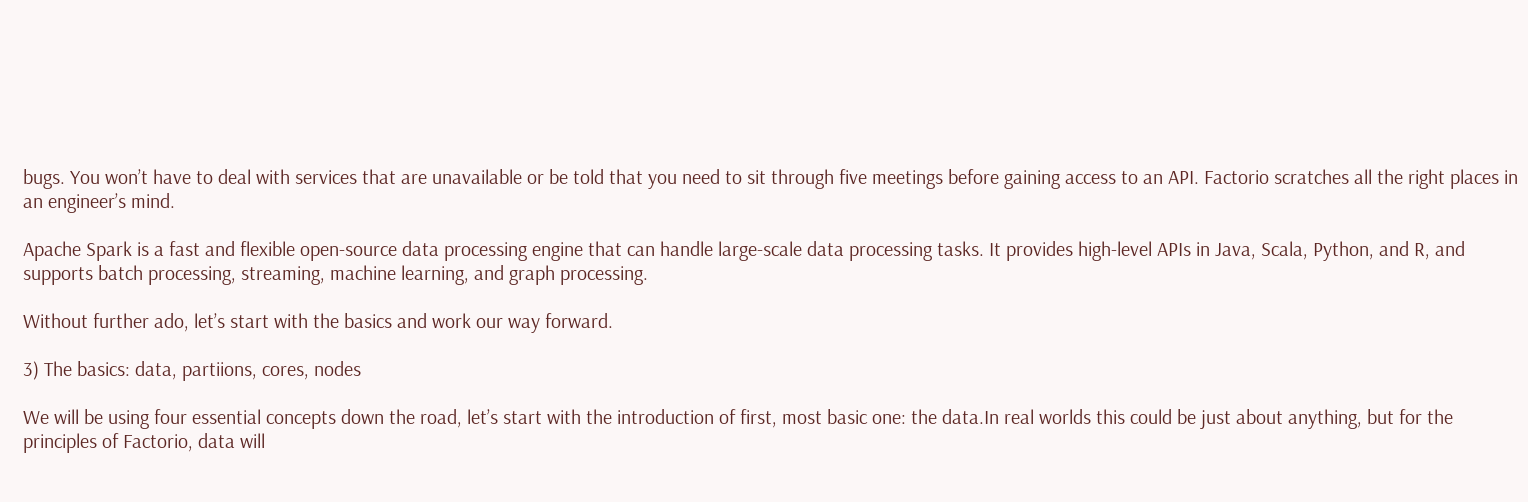bugs. You won’t have to deal with services that are unavailable or be told that you need to sit through five meetings before gaining access to an API. Factorio scratches all the right places in an engineer’s mind.

Apache Spark is a fast and flexible open-source data processing engine that can handle large-scale data processing tasks. It provides high-level APIs in Java, Scala, Python, and R, and supports batch processing, streaming, machine learning, and graph processing.

Without further ado, let’s start with the basics and work our way forward.

3) The basics: data, partiions, cores, nodes

We will be using four essential concepts down the road, let’s start with the introduction of first, most basic one: the data.In real worlds this could be just about anything, but for the principles of Factorio, data will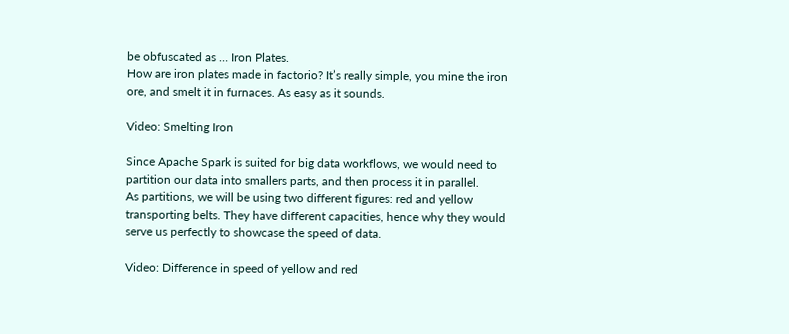be obfuscated as … Iron Plates.
How are iron plates made in factorio? It’s really simple, you mine the iron ore, and smelt it in furnaces. As easy as it sounds.

Video: Smelting Iron

Since Apache Spark is suited for big data workflows, we would need to partition our data into smallers parts, and then process it in parallel.
As partitions, we will be using two different figures: red and yellow transporting belts. They have different capacities, hence why they would serve us perfectly to showcase the speed of data.

Video: Difference in speed of yellow and red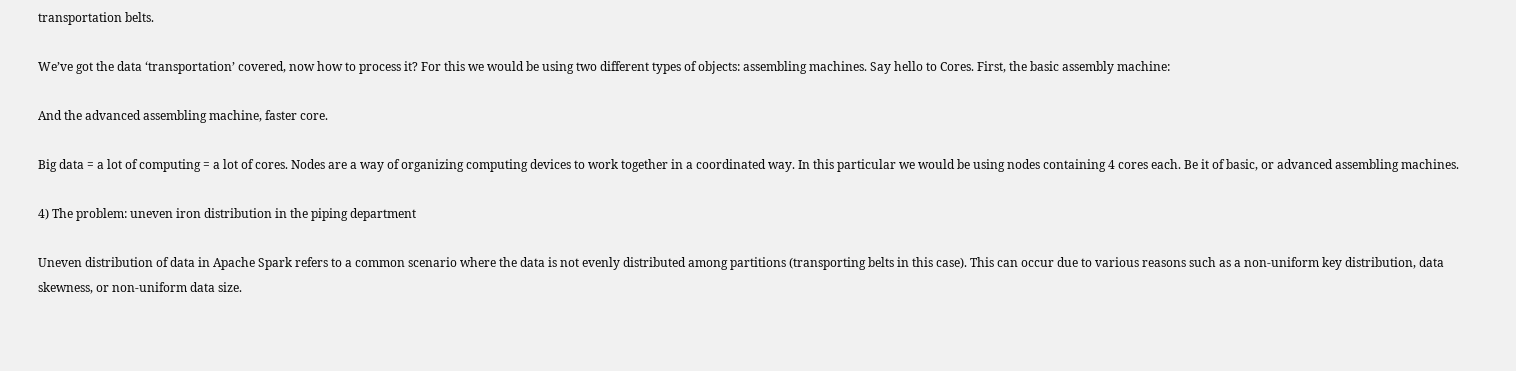transportation belts.

We’ve got the data ‘transportation’ covered, now how to process it? For this we would be using two different types of objects: assembling machines. Say hello to Cores. First, the basic assembly machine:

And the advanced assembling machine, faster core.

Big data = a lot of computing = a lot of cores. Nodes are a way of organizing computing devices to work together in a coordinated way. In this particular we would be using nodes containing 4 cores each. Be it of basic, or advanced assembling machines.

4) The problem: uneven iron distribution in the piping department

Uneven distribution of data in Apache Spark refers to a common scenario where the data is not evenly distributed among partitions (transporting belts in this case). This can occur due to various reasons such as a non-uniform key distribution, data skewness, or non-uniform data size.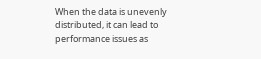When the data is unevenly distributed, it can lead to performance issues as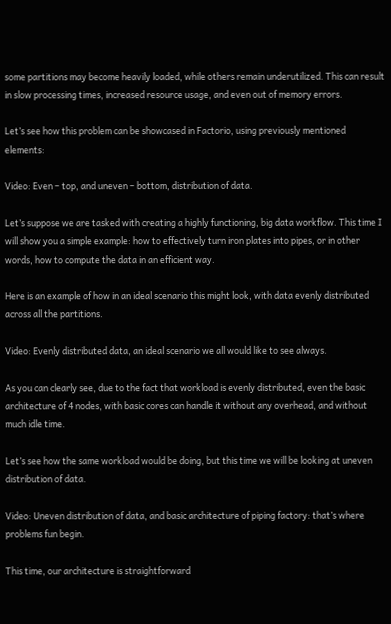some partitions may become heavily loaded, while others remain underutilized. This can result in slow processing times, increased resource usage, and even out of memory errors.

Let’s see how this problem can be showcased in Factorio, using previously mentioned elements:

Video: Even – top, and uneven – bottom, distribution of data.

Let’s suppose we are tasked with creating a highly functioning, big data workflow. This time I will show you a simple example: how to effectively turn iron plates into pipes, or in other words, how to compute the data in an efficient way.

Here is an example of how in an ideal scenario this might look, with data evenly distributed across all the partitions.

Video: Evenly distributed data, an ideal scenario we all would like to see always.

As you can clearly see, due to the fact that workload is evenly distributed, even the basic architecture of 4 nodes, with basic cores can handle it without any overhead, and without much idle time.

Let’s see how the same workload would be doing, but this time we will be looking at uneven distribution of data.

Video: Uneven distribution of data, and basic architecture of piping factory: that’s where problems fun begin.

This time, our architecture is straightforward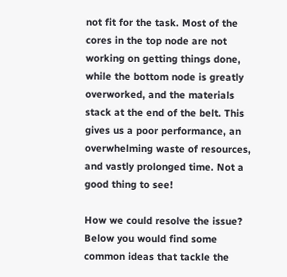not fit for the task. Most of the cores in the top node are not working on getting things done, while the bottom node is greatly overworked, and the materials stack at the end of the belt. This gives us a poor performance, an overwhelming waste of resources, and vastly prolonged time. Not a good thing to see!

How we could resolve the issue? Below you would find some common ideas that tackle the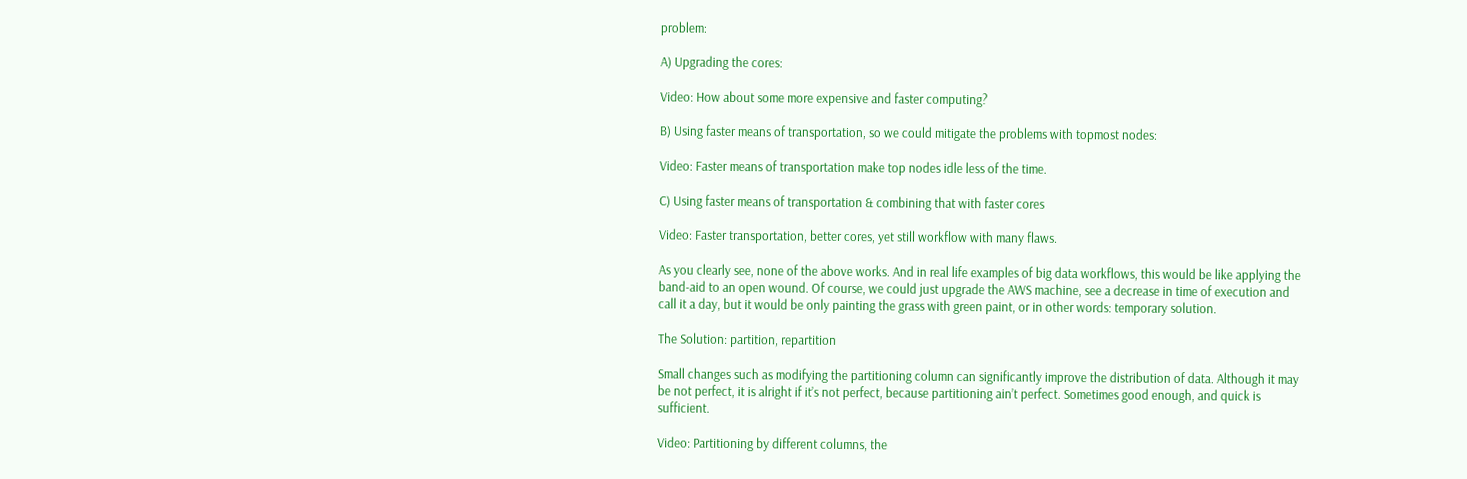problem:

A) Upgrading the cores:

Video: How about some more expensive and faster computing?

B) Using faster means of transportation, so we could mitigate the problems with topmost nodes:

Video: Faster means of transportation make top nodes idle less of the time.

C) Using faster means of transportation & combining that with faster cores

Video: Faster transportation, better cores, yet still workflow with many flaws.

As you clearly see, none of the above works. And in real life examples of big data workflows, this would be like applying the band-aid to an open wound. Of course, we could just upgrade the AWS machine, see a decrease in time of execution and call it a day, but it would be only painting the grass with green paint, or in other words: temporary solution.

The Solution: partition, repartition

Small changes such as modifying the partitioning column can significantly improve the distribution of data. Although it may be not perfect, it is alright if it’s not perfect, because partitioning ain’t perfect. Sometimes good enough, and quick is sufficient.

Video: Partitioning by different columns, the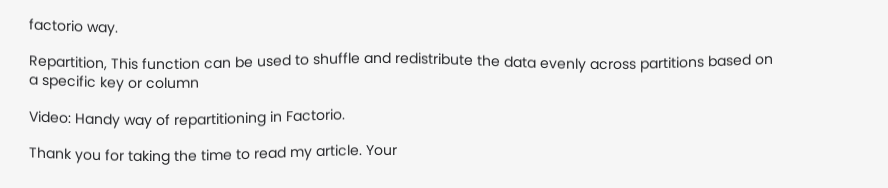factorio way.

Repartition, This function can be used to shuffle and redistribute the data evenly across partitions based on a specific key or column

Video: Handy way of repartitioning in Factorio.

Thank you for taking the time to read my article. Your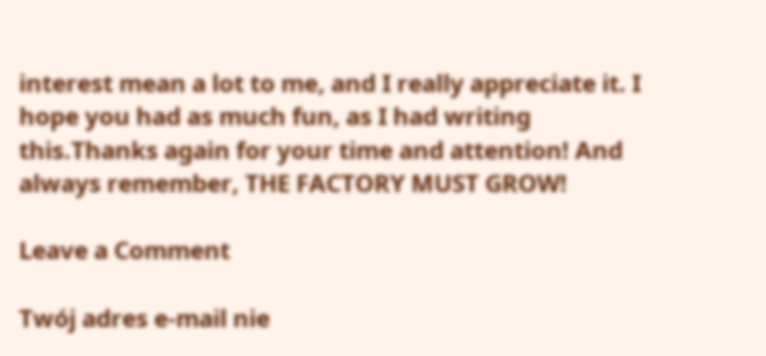interest mean a lot to me, and I really appreciate it. I hope you had as much fun, as I had writing this.Thanks again for your time and attention! And always remember, THE FACTORY MUST GROW!

Leave a Comment

Twój adres e-mail nie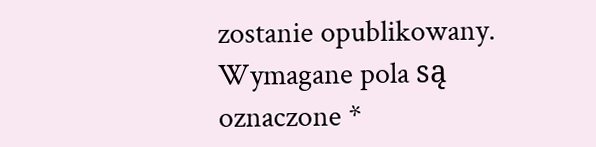zostanie opublikowany. Wymagane pola są oznaczone *